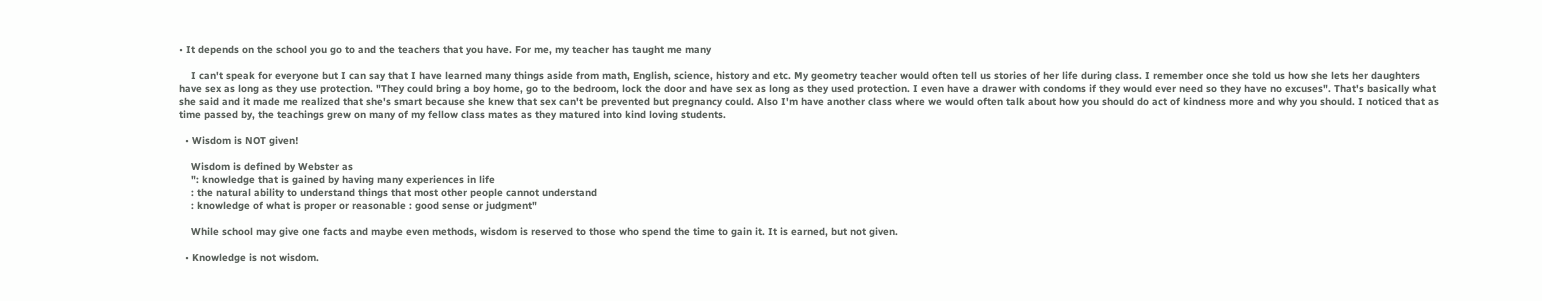• It depends on the school you go to and the teachers that you have. For me, my teacher has taught me many

    I can't speak for everyone but I can say that I have learned many things aside from math, English, science, history and etc. My geometry teacher would often tell us stories of her life during class. I remember once she told us how she lets her daughters have sex as long as they use protection. "They could bring a boy home, go to the bedroom, lock the door and have sex as long as they used protection. I even have a drawer with condoms if they would ever need so they have no excuses". That's basically what she said and it made me realized that she's smart because she knew that sex can't be prevented but pregnancy could. Also I'm have another class where we would often talk about how you should do act of kindness more and why you should. I noticed that as time passed by, the teachings grew on many of my fellow class mates as they matured into kind loving students.

  • Wisdom is NOT given!

    Wisdom is defined by Webster as
    ": knowledge that is gained by having many experiences in life
    : the natural ability to understand things that most other people cannot understand
    : knowledge of what is proper or reasonable : good sense or judgment"

    While school may give one facts and maybe even methods, wisdom is reserved to those who spend the time to gain it. It is earned, but not given.

  • Knowledge is not wisdom.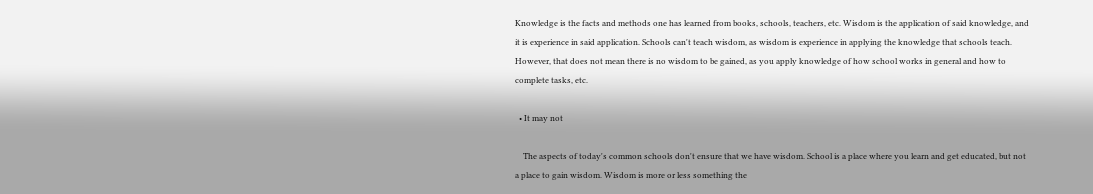Knowledge is the facts and methods one has learned from books, schools, teachers, etc. Wisdom is the application of said knowledge, and it is experience in said application. Schools can't teach wisdom, as wisdom is experience in applying the knowledge that schools teach. However, that does not mean there is no wisdom to be gained, as you apply knowledge of how school works in general and how to complete tasks, etc.

  • It may not

    The aspects of today's common schools don't ensure that we have wisdom. School is a place where you learn and get educated, but not a place to gain wisdom. Wisdom is more or less something the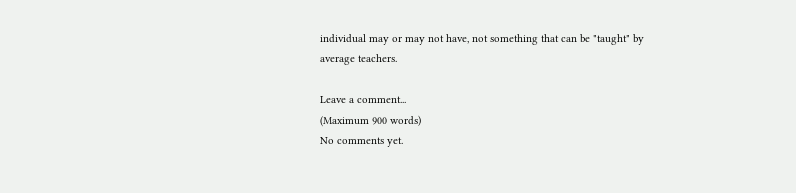individual may or may not have, not something that can be "taught" by average teachers.

Leave a comment...
(Maximum 900 words)
No comments yet.